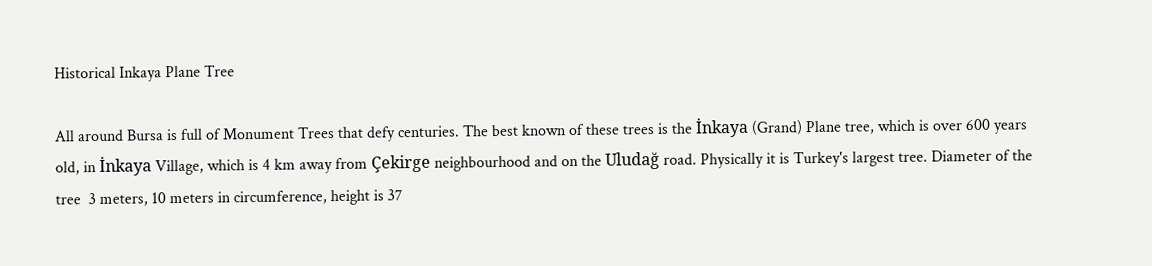Historical Inkaya Plane Tree

All around Bursa is full of Monument Trees that defy centuries. The best known of these trees is the İnkaya (Grand) Plane tree, which is over 600 years old, in İnkaya Village, which is 4 km away from Çekirge neighbourhood and on the Uludağ road. Physically it is Turkey's largest tree. Diameter of the tree  3 meters, 10 meters in circumference, height is 37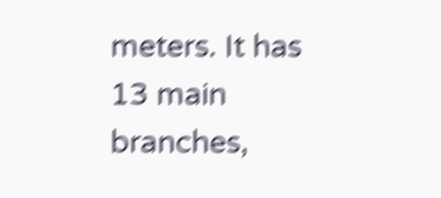meters. It has 13 main branches,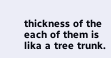thickness of the each of them is lika a tree trunk.